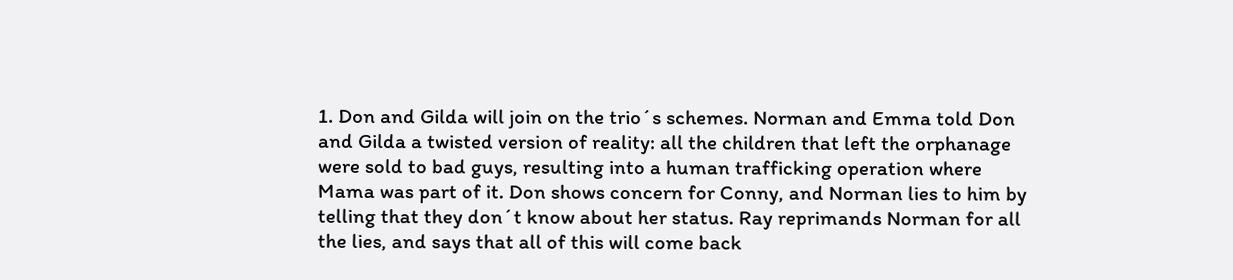1. Don and Gilda will join on the trio´s schemes. Norman and Emma told Don and Gilda a twisted version of reality: all the children that left the orphanage were sold to bad guys, resulting into a human trafficking operation where Mama was part of it. Don shows concern for Conny, and Norman lies to him by telling that they don´t know about her status. Ray reprimands Norman for all the lies, and says that all of this will come back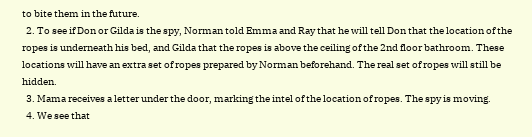to bite them in the future.
  2. To see if Don or Gilda is the spy, Norman told Emma and Ray that he will tell Don that the location of the ropes is underneath his bed, and Gilda that the ropes is above the ceiling of the 2nd floor bathroom. These locations will have an extra set of ropes prepared by Norman beforehand. The real set of ropes will still be hidden.
  3. Mama receives a letter under the door, marking the intel of the location of ropes. The spy is moving.
  4. We see that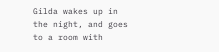Gilda wakes up in the night, and goes to a room with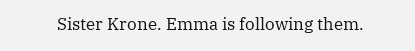Sister Krone. Emma is following them.